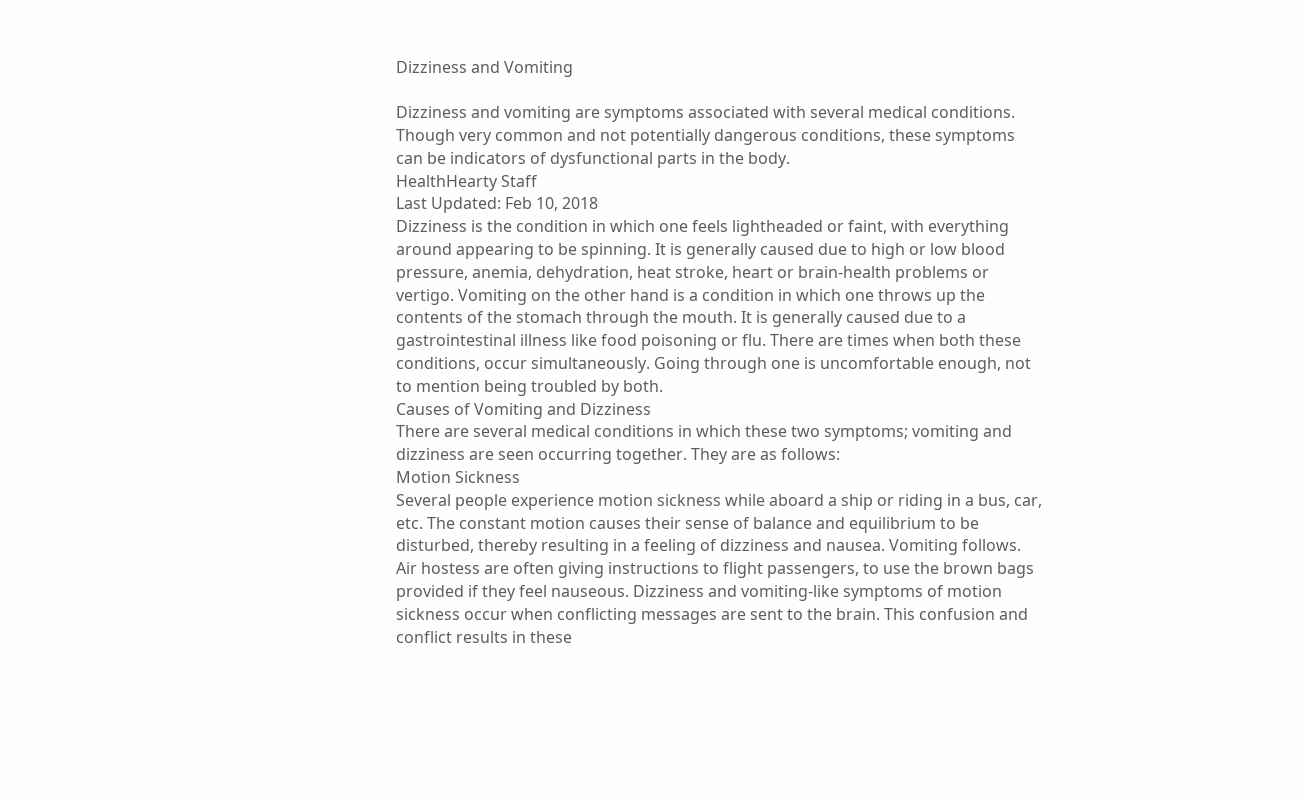Dizziness and Vomiting

Dizziness and vomiting are symptoms associated with several medical conditions. Though very common and not potentially dangerous conditions, these symptoms can be indicators of dysfunctional parts in the body.
HealthHearty Staff
Last Updated: Feb 10, 2018
Dizziness is the condition in which one feels lightheaded or faint, with everything around appearing to be spinning. It is generally caused due to high or low blood pressure, anemia, dehydration, heat stroke, heart or brain-health problems or vertigo. Vomiting on the other hand is a condition in which one throws up the contents of the stomach through the mouth. It is generally caused due to a gastrointestinal illness like food poisoning or flu. There are times when both these conditions, occur simultaneously. Going through one is uncomfortable enough, not to mention being troubled by both.
Causes of Vomiting and Dizziness
There are several medical conditions in which these two symptoms; vomiting and dizziness are seen occurring together. They are as follows:
Motion Sickness
Several people experience motion sickness while aboard a ship or riding in a bus, car, etc. The constant motion causes their sense of balance and equilibrium to be disturbed, thereby resulting in a feeling of dizziness and nausea. Vomiting follows. Air hostess are often giving instructions to flight passengers, to use the brown bags provided if they feel nauseous. Dizziness and vomiting-like symptoms of motion sickness occur when conflicting messages are sent to the brain. This confusion and conflict results in these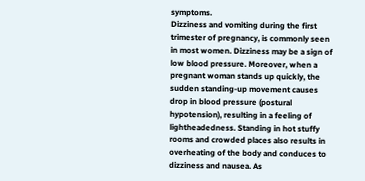symptoms.
Dizziness and vomiting during the first trimester of pregnancy, is commonly seen in most women. Dizziness may be a sign of low blood pressure. Moreover, when a pregnant woman stands up quickly, the sudden standing-up movement causes drop in blood pressure (postural hypotension), resulting in a feeling of lightheadedness. Standing in hot stuffy rooms and crowded places also results in overheating of the body and conduces to dizziness and nausea. As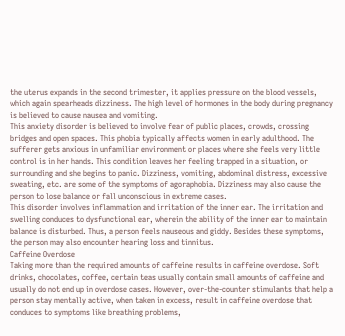the uterus expands in the second trimester, it applies pressure on the blood vessels, which again spearheads dizziness. The high level of hormones in the body during pregnancy is believed to cause nausea and vomiting.
This anxiety disorder is believed to involve fear of public places, crowds, crossing bridges and open spaces. This phobia typically affects women in early adulthood. The sufferer gets anxious in unfamiliar environment or places where she feels very little control is in her hands. This condition leaves her feeling trapped in a situation, or surrounding and she begins to panic. Dizziness, vomiting, abdominal distress, excessive sweating, etc. are some of the symptoms of agoraphobia. Dizziness may also cause the person to lose balance or fall unconscious in extreme cases.
This disorder involves inflammation and irritation of the inner ear. The irritation and swelling conduces to dysfunctional ear, wherein the ability of the inner ear to maintain balance is disturbed. Thus, a person feels nauseous and giddy. Besides these symptoms, the person may also encounter hearing loss and tinnitus.
Caffeine Overdose
Taking more than the required amounts of caffeine results in caffeine overdose. Soft drinks, chocolates, coffee, certain teas usually contain small amounts of caffeine and usually do not end up in overdose cases. However, over-the-counter stimulants that help a person stay mentally active, when taken in excess, result in caffeine overdose that conduces to symptoms like breathing problems,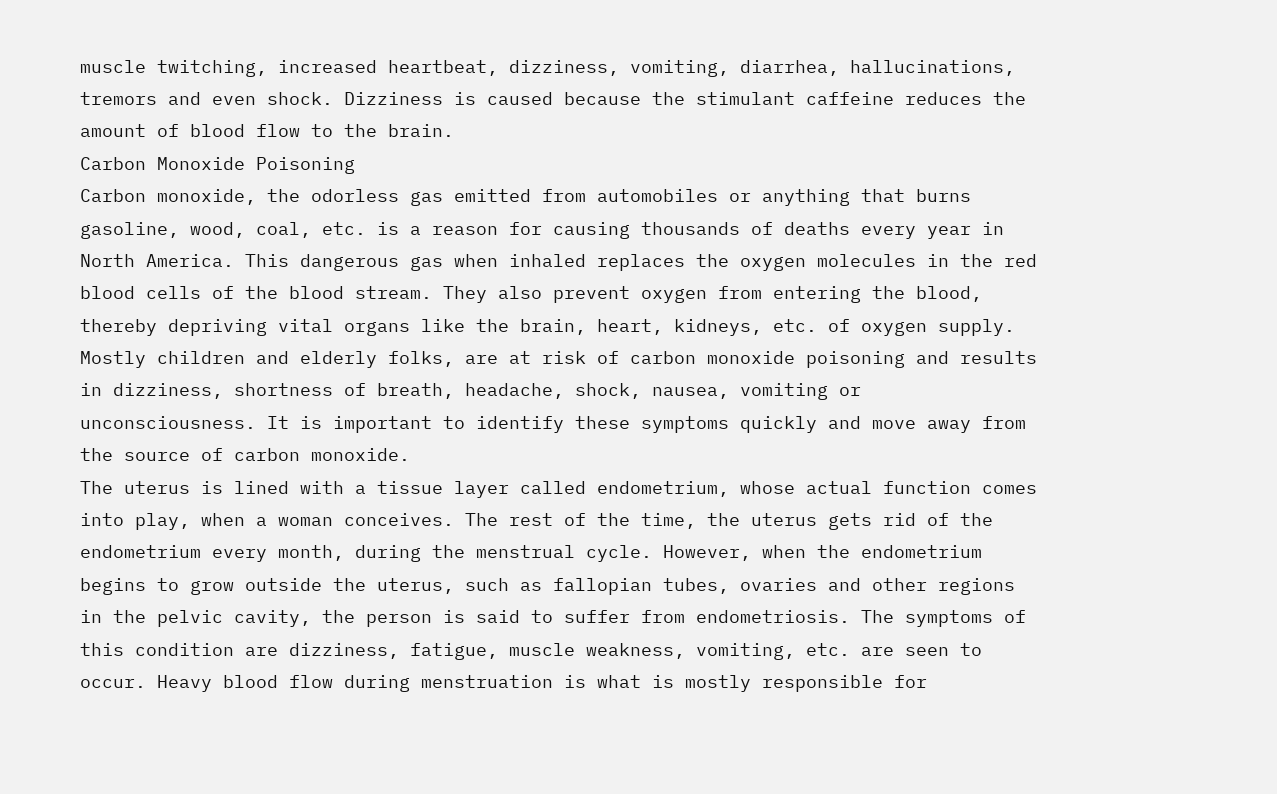muscle twitching, increased heartbeat, dizziness, vomiting, diarrhea, hallucinations, tremors and even shock. Dizziness is caused because the stimulant caffeine reduces the amount of blood flow to the brain.
Carbon Monoxide Poisoning
Carbon monoxide, the odorless gas emitted from automobiles or anything that burns gasoline, wood, coal, etc. is a reason for causing thousands of deaths every year in North America. This dangerous gas when inhaled replaces the oxygen molecules in the red blood cells of the blood stream. They also prevent oxygen from entering the blood, thereby depriving vital organs like the brain, heart, kidneys, etc. of oxygen supply. Mostly children and elderly folks, are at risk of carbon monoxide poisoning and results in dizziness, shortness of breath, headache, shock, nausea, vomiting or unconsciousness. It is important to identify these symptoms quickly and move away from the source of carbon monoxide.
The uterus is lined with a tissue layer called endometrium, whose actual function comes into play, when a woman conceives. The rest of the time, the uterus gets rid of the endometrium every month, during the menstrual cycle. However, when the endometrium begins to grow outside the uterus, such as fallopian tubes, ovaries and other regions in the pelvic cavity, the person is said to suffer from endometriosis. The symptoms of this condition are dizziness, fatigue, muscle weakness, vomiting, etc. are seen to occur. Heavy blood flow during menstruation is what is mostly responsible for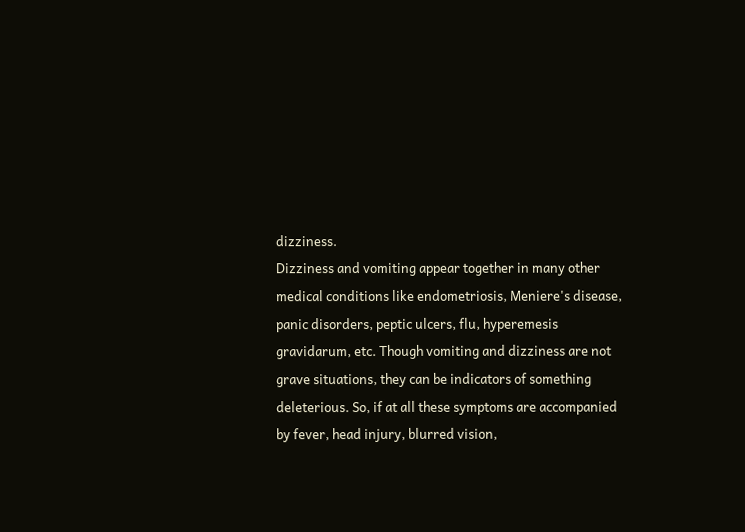dizziness.
Dizziness and vomiting appear together in many other medical conditions like endometriosis, Meniere's disease, panic disorders, peptic ulcers, flu, hyperemesis gravidarum, etc. Though vomiting and dizziness are not grave situations, they can be indicators of something deleterious. So, if at all these symptoms are accompanied by fever, head injury, blurred vision,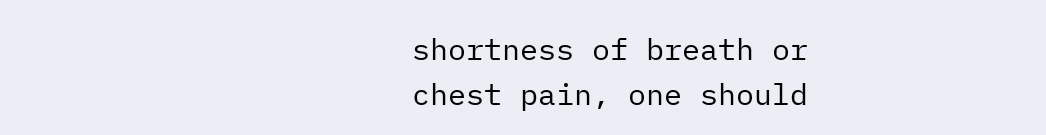shortness of breath or chest pain, one should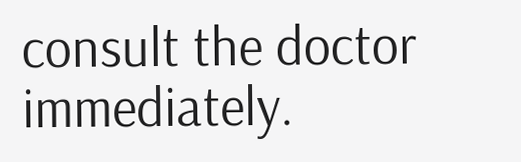consult the doctor immediately.